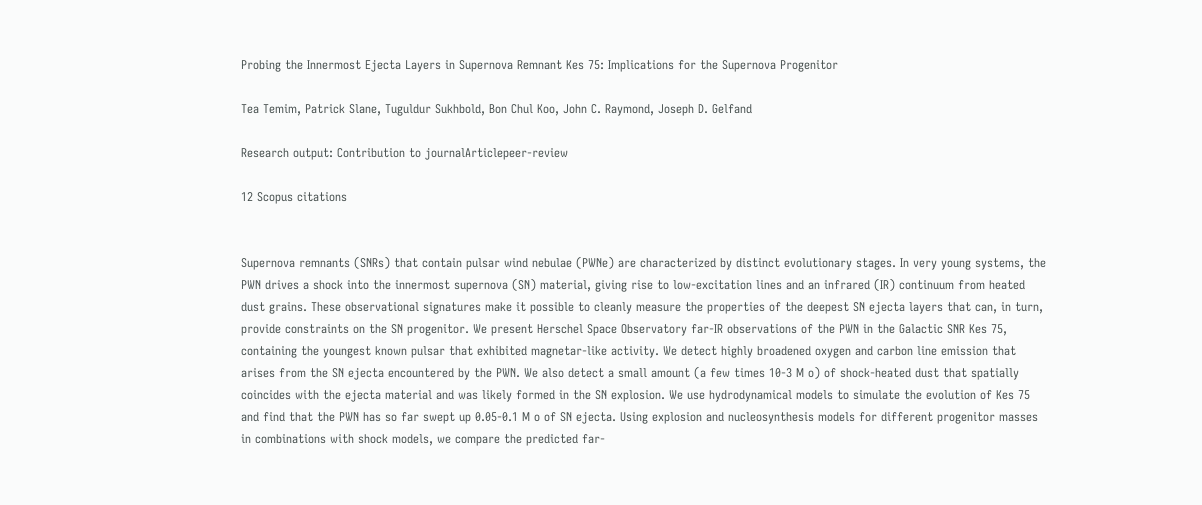Probing the Innermost Ejecta Layers in Supernova Remnant Kes 75: Implications for the Supernova Progenitor

Tea Temim, Patrick Slane, Tuguldur Sukhbold, Bon Chul Koo, John C. Raymond, Joseph D. Gelfand

Research output: Contribution to journalArticlepeer-review

12 Scopus citations


Supernova remnants (SNRs) that contain pulsar wind nebulae (PWNe) are characterized by distinct evolutionary stages. In very young systems, the PWN drives a shock into the innermost supernova (SN) material, giving rise to low-excitation lines and an infrared (IR) continuum from heated dust grains. These observational signatures make it possible to cleanly measure the properties of the deepest SN ejecta layers that can, in turn, provide constraints on the SN progenitor. We present Herschel Space Observatory far-IR observations of the PWN in the Galactic SNR Kes 75, containing the youngest known pulsar that exhibited magnetar-like activity. We detect highly broadened oxygen and carbon line emission that arises from the SN ejecta encountered by the PWN. We also detect a small amount (a few times 10-3 M o) of shock-heated dust that spatially coincides with the ejecta material and was likely formed in the SN explosion. We use hydrodynamical models to simulate the evolution of Kes 75 and find that the PWN has so far swept up 0.05-0.1 M o of SN ejecta. Using explosion and nucleosynthesis models for different progenitor masses in combinations with shock models, we compare the predicted far-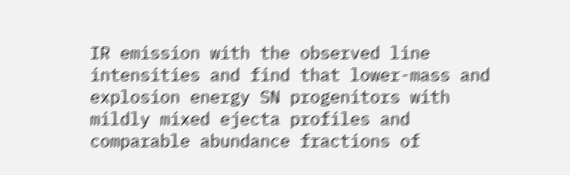IR emission with the observed line intensities and find that lower-mass and explosion energy SN progenitors with mildly mixed ejecta profiles and comparable abundance fractions of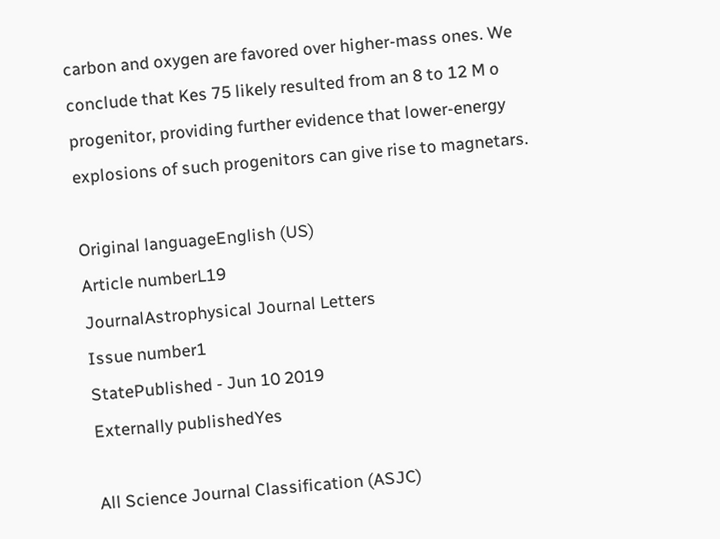carbon and oxygen are favored over higher-mass ones. We conclude that Kes 75 likely resulted from an 8 to 12 M o progenitor, providing further evidence that lower-energy explosions of such progenitors can give rise to magnetars.

Original languageEnglish (US)
Article numberL19
JournalAstrophysical Journal Letters
Issue number1
StatePublished - Jun 10 2019
Externally publishedYes

All Science Journal Classification (ASJC)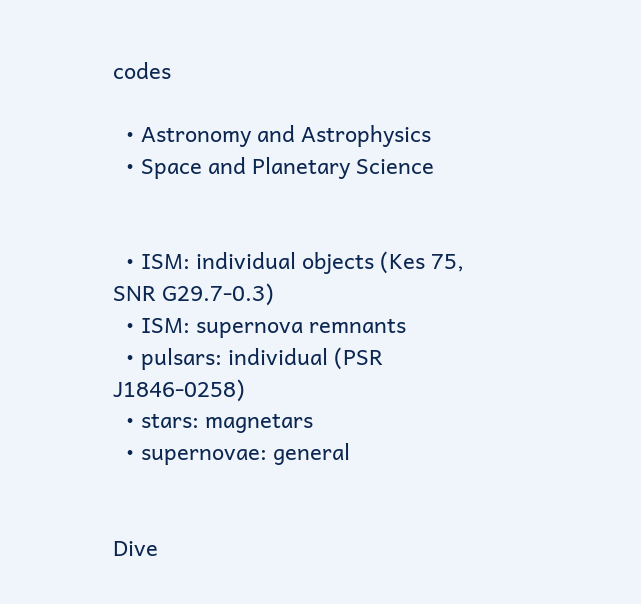codes

  • Astronomy and Astrophysics
  • Space and Planetary Science


  • ISM: individual objects (Kes 75, SNR G29.7-0.3)
  • ISM: supernova remnants
  • pulsars: individual (PSR J1846-0258)
  • stars: magnetars
  • supernovae: general


Dive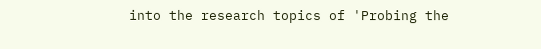into the research topics of 'Probing the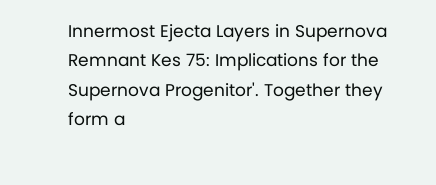Innermost Ejecta Layers in Supernova Remnant Kes 75: Implications for the Supernova Progenitor'. Together they form a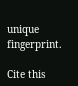unique fingerprint.

Cite this